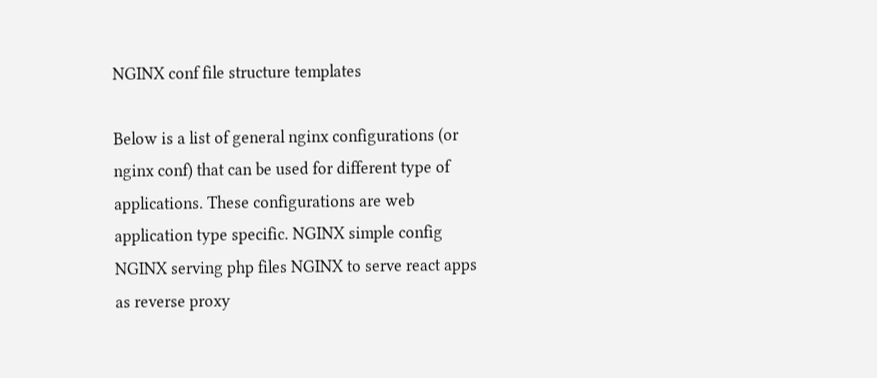NGINX conf file structure templates

Below is a list of general nginx configurations (or nginx conf) that can be used for different type of applications. These configurations are web application type specific. NGINX simple config NGINX serving php files NGINX to serve react apps as reverse proxy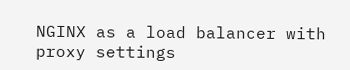NGINX as a load balancer with proxy settings